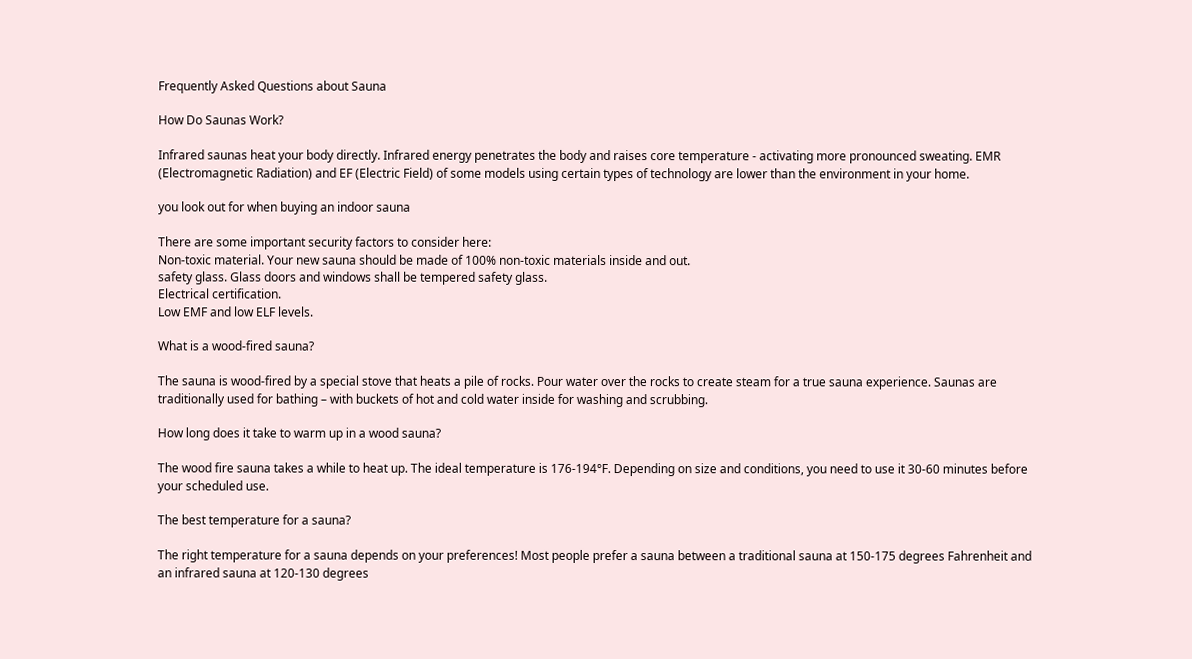Frequently Asked Questions about Sauna

How Do Saunas Work?

Infrared saunas heat your body directly. Infrared energy penetrates the body and raises core temperature - activating more pronounced sweating. EMR (Electromagnetic Radiation) and EF (Electric Field) of some models using certain types of technology are lower than the environment in your home.

you look out for when buying an indoor sauna

There are some important security factors to consider here:
Non-toxic material. Your new sauna should be made of 100% non-toxic materials inside and out.
safety glass. Glass doors and windows shall be tempered safety glass.
Electrical certification.
Low EMF and low ELF levels.

What is a wood-fired sauna?

The sauna is wood-fired by a special stove that heats a pile of rocks. Pour water over the rocks to create steam for a true sauna experience. Saunas are traditionally used for bathing – with buckets of hot and cold water inside for washing and scrubbing.

How long does it take to warm up in a wood sauna?

The wood fire sauna takes a while to heat up. The ideal temperature is 176-194°F. Depending on size and conditions, you need to use it 30-60 minutes before your scheduled use.

The best temperature for a sauna?

The right temperature for a sauna depends on your preferences! Most people prefer a sauna between a traditional sauna at 150-175 degrees Fahrenheit and an infrared sauna at 120-130 degrees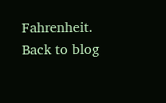Fahrenheit.
Back to blog